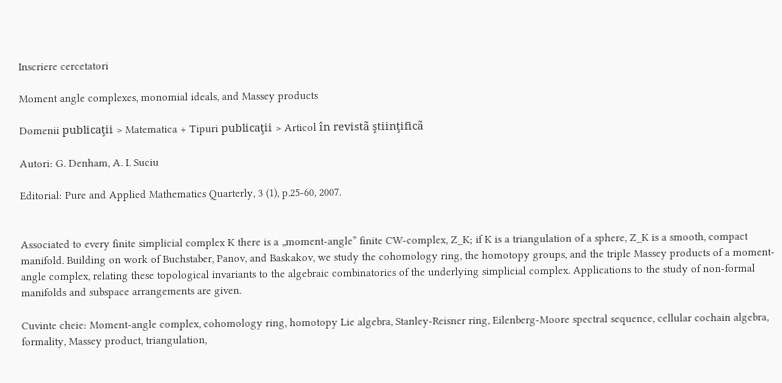Inscriere cercetatori

Moment angle complexes, monomial ideals, and Massey products

Domenii publicaţii > Matematica + Tipuri publicaţii > Articol în revistã ştiinţificã

Autori: G. Denham, A. I. Suciu

Editorial: Pure and Applied Mathematics Quarterly, 3 (1), p.25-60, 2007.


Associated to every finite simplicial complex K there is a „moment-angle” finite CW-complex, Z_K; if K is a triangulation of a sphere, Z_K is a smooth, compact manifold. Building on work of Buchstaber, Panov, and Baskakov, we study the cohomology ring, the homotopy groups, and the triple Massey products of a moment-angle complex, relating these topological invariants to the algebraic combinatorics of the underlying simplicial complex. Applications to the study of non-formal manifolds and subspace arrangements are given.

Cuvinte cheie: Moment-angle complex, cohomology ring, homotopy Lie algebra, Stanley-Reisner ring, Eilenberg-Moore spectral sequence, cellular cochain algebra, formality, Massey product, triangulation,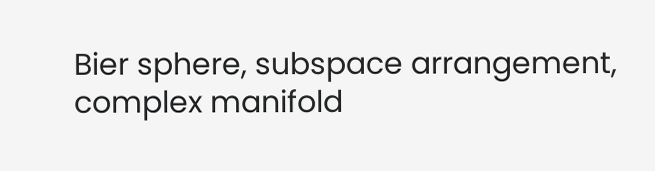Bier sphere, subspace arrangement, complex manifold